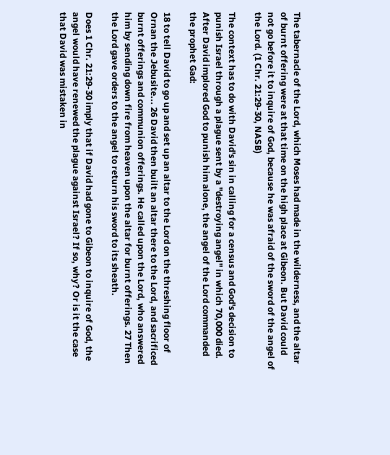The tabernacle of the Lord, which Moses had made in the wilderness, and the altar of burnt offering were at that time on the high place at Gibeon. But David could not go before it to inquire of God, because he was afraid of the sword of the angel of the Lord. (1 Chr. 21:29-30, NASB)

The context has to do with David's sin in calling for a census and God's decision to punish Israel through a plague sent by a "destroying angel" in which 70,000 died. After David implored God to punish him alone, the angel of the Lord commanded the prophet Gad:

18 to tell David to go up and set up an altar to the Lord on the threshing floor of Ornan the Jebusite... 26 David then built an altar there to the Lord, and sacrificed burnt offerings and communion offerings. He called upon the Lord, who answered him by sending down fire from heaven upon the altar for burnt offerings. 27 Then the Lord gave orders to the angel to return his sword to its sheath.

Does 1 Chr. 21:29-30 imply that if David had gone to Gibeon to inquire of God, the angel would have renewed the plague against Israel? If so, why? Or is it the case that David was mistaken in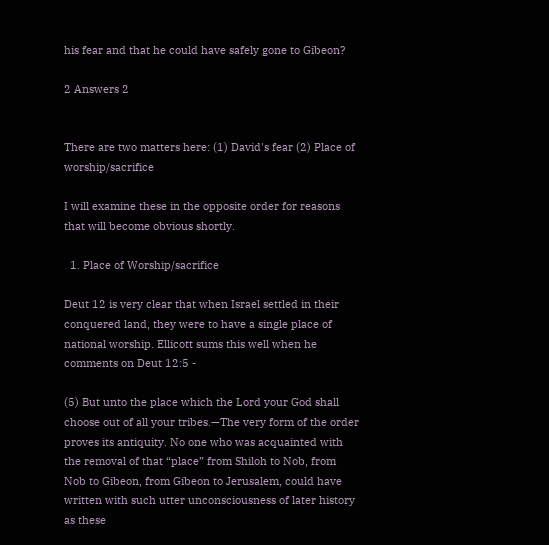his fear and that he could have safely gone to Gibeon?

2 Answers 2


There are two matters here: (1) David's fear (2) Place of worship/sacrifice

I will examine these in the opposite order for reasons that will become obvious shortly.

  1. Place of Worship/sacrifice

Deut 12 is very clear that when Israel settled in their conquered land, they were to have a single place of national worship. Ellicott sums this well when he comments on Deut 12:5 -

(5) But unto the place which the Lord your God shall choose out of all your tribes.—The very form of the order proves its antiquity. No one who was acquainted with the removal of that “place” from Shiloh to Nob, from Nob to Gibeon, from Gibeon to Jerusalem, could have written with such utter unconsciousness of later history as these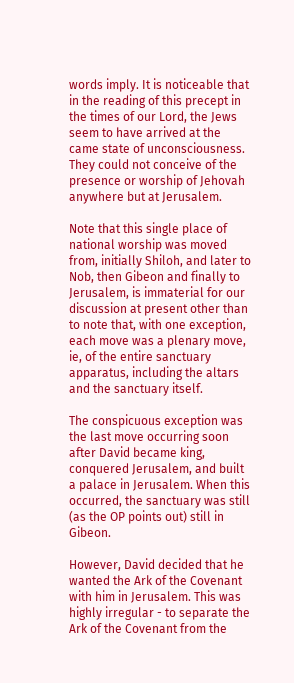words imply. It is noticeable that in the reading of this precept in the times of our Lord, the Jews seem to have arrived at the came state of unconsciousness. They could not conceive of the presence or worship of Jehovah anywhere but at Jerusalem.

Note that this single place of national worship was moved from, initially Shiloh, and later to Nob, then Gibeon and finally to Jerusalem, is immaterial for our discussion at present other than to note that, with one exception, each move was a plenary move, ie, of the entire sanctuary apparatus, including the altars and the sanctuary itself.

The conspicuous exception was the last move occurring soon after David became king, conquered Jerusalem, and built a palace in Jerusalem. When this occurred, the sanctuary was still (as the OP points out) still in Gibeon.

However, David decided that he wanted the Ark of the Covenant with him in Jerusalem. This was highly irregular - to separate the Ark of the Covenant from the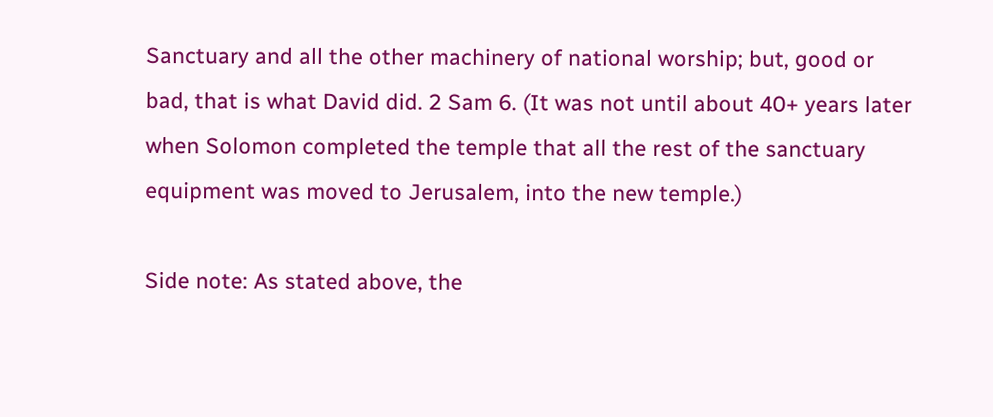Sanctuary and all the other machinery of national worship; but, good or bad, that is what David did. 2 Sam 6. (It was not until about 40+ years later when Solomon completed the temple that all the rest of the sanctuary equipment was moved to Jerusalem, into the new temple.)

Side note: As stated above, the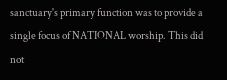sanctuary's primary function was to provide a single focus of NATIONAL worship. This did not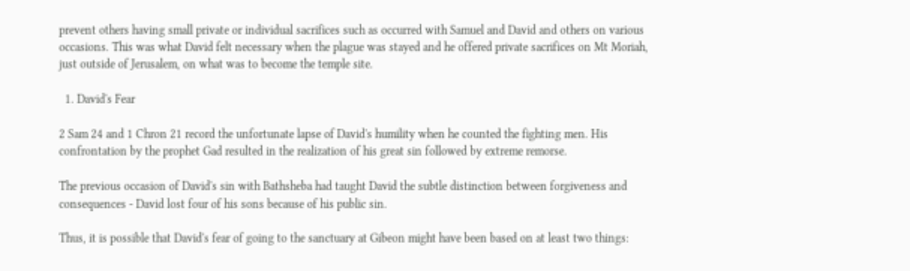prevent others having small private or individual sacrifices such as occurred with Samuel and David and others on various occasions. This was what David felt necessary when the plague was stayed and he offered private sacrifices on Mt Moriah, just outside of Jerusalem, on what was to become the temple site.

  1. David's Fear

2 Sam 24 and 1 Chron 21 record the unfortunate lapse of David's humility when he counted the fighting men. His confrontation by the prophet Gad resulted in the realization of his great sin followed by extreme remorse.

The previous occasion of David's sin with Bathsheba had taught David the subtle distinction between forgiveness and consequences - David lost four of his sons because of his public sin.

Thus, it is possible that David's fear of going to the sanctuary at Gibeon might have been based on at least two things: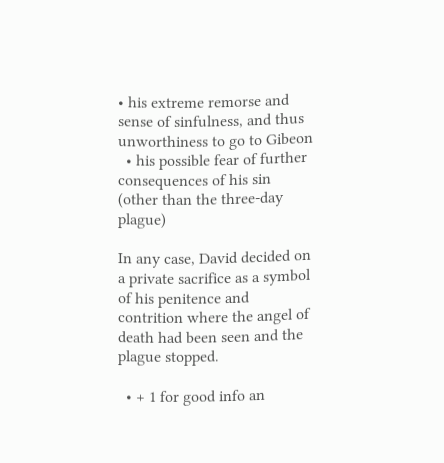• his extreme remorse and sense of sinfulness, and thus unworthiness to go to Gibeon
  • his possible fear of further consequences of his sin (other than the three-day plague)

In any case, David decided on a private sacrifice as a symbol of his penitence and contrition where the angel of death had been seen and the plague stopped.

  • + 1 for good info an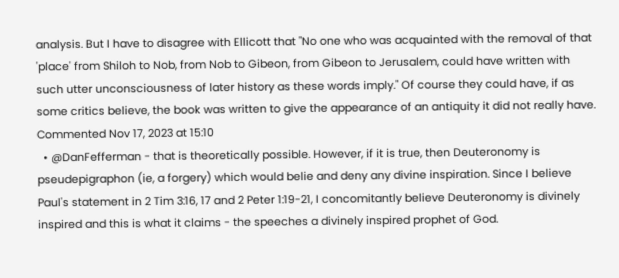analysis. But I have to disagree with Ellicott that "No one who was acquainted with the removal of that 'place' from Shiloh to Nob, from Nob to Gibeon, from Gibeon to Jerusalem, could have written with such utter unconsciousness of later history as these words imply." Of course they could have, if as some critics believe, the book was written to give the appearance of an antiquity it did not really have. Commented Nov 17, 2023 at 15:10
  • @DanFefferman - that is theoretically possible. However, if it is true, then Deuteronomy is pseudepigraphon (ie, a forgery) which would belie and deny any divine inspiration. Since I believe Paul's statement in 2 Tim 3:16, 17 and 2 Peter 1:19-21, I concomitantly believe Deuteronomy is divinely inspired and this is what it claims - the speeches a divinely inspired prophet of God.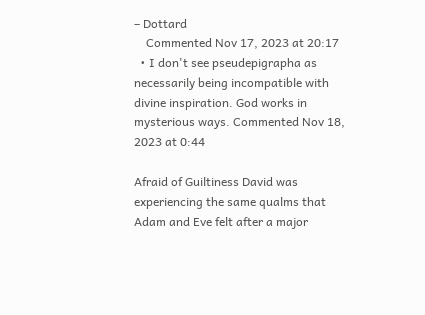– Dottard
    Commented Nov 17, 2023 at 20:17
  • I don't see pseudepigrapha as necessarily being incompatible with divine inspiration. God works in mysterious ways. Commented Nov 18, 2023 at 0:44

Afraid of Guiltiness David was experiencing the same qualms that Adam and Eve felt after a major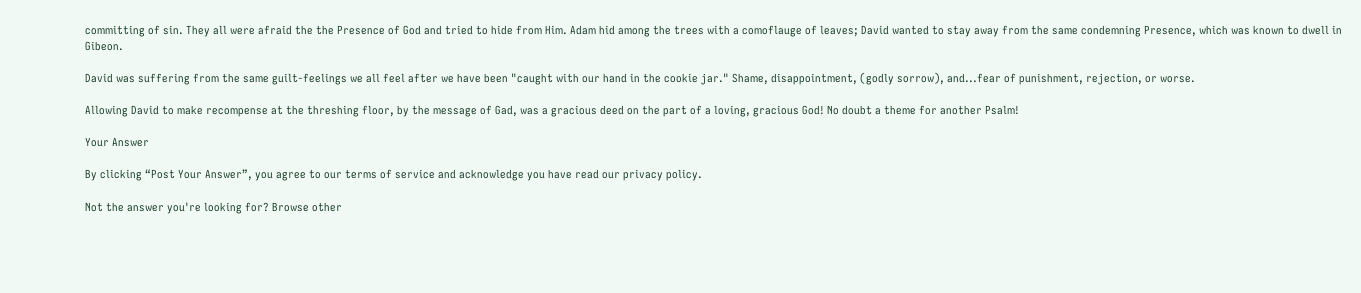committing of sin. They all were afraid the the Presence of God and tried to hide from Him. Adam hid among the trees with a comoflauge of leaves; David wanted to stay away from the same condemning Presence, which was known to dwell in Gibeon.

David was suffering from the same guilt-feelings we all feel after we have been "caught with our hand in the cookie jar." Shame, disappointment, (godly sorrow), and...fear of punishment, rejection, or worse.

Allowing David to make recompense at the threshing floor, by the message of Gad, was a gracious deed on the part of a loving, gracious God! No doubt a theme for another Psalm!

Your Answer

By clicking “Post Your Answer”, you agree to our terms of service and acknowledge you have read our privacy policy.

Not the answer you're looking for? Browse other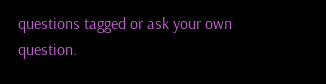questions tagged or ask your own question.